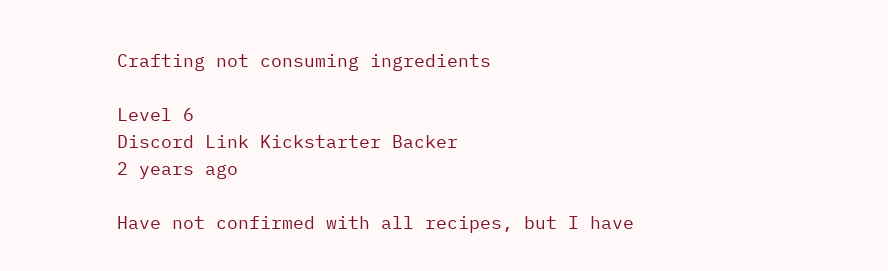Crafting not consuming ingredients

Level 6
Discord Link Kickstarter Backer
2 years ago

Have not confirmed with all recipes, but I have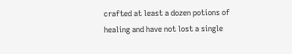crafted at least a dozen potions of healing and have not lost a single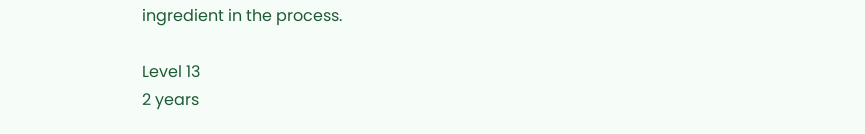ingredient in the process.

Level 13
2 years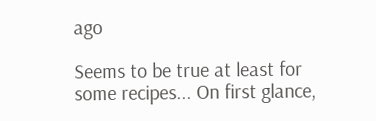ago

Seems to be true at least for some recipes... On first glance,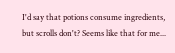I'd say that potions consume ingredients, but scrolls don't? Seems like that for me...